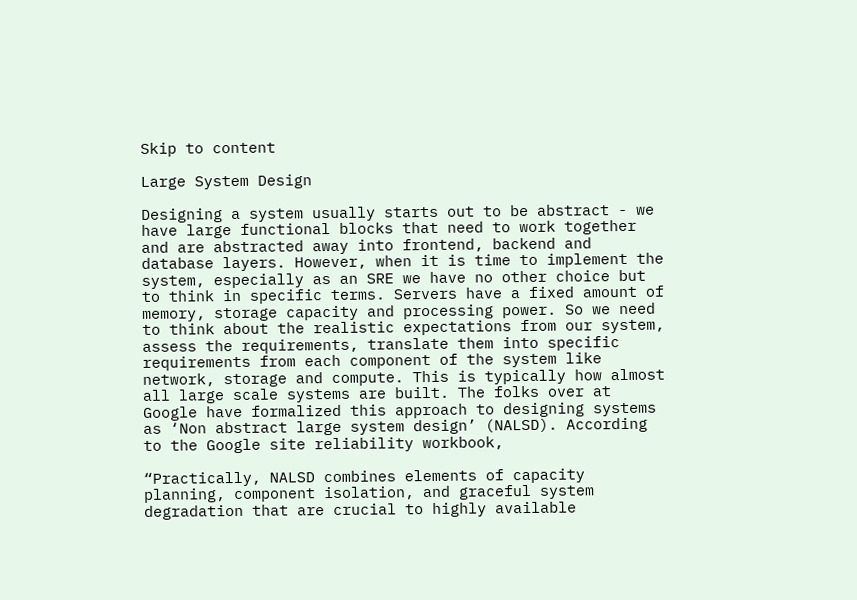Skip to content

Large System Design

Designing a system usually starts out to be abstract - we have large functional blocks that need to work together and are abstracted away into frontend, backend and database layers. However, when it is time to implement the system, especially as an SRE we have no other choice but to think in specific terms. Servers have a fixed amount of memory, storage capacity and processing power. So we need to think about the realistic expectations from our system, assess the requirements, translate them into specific requirements from each component of the system like network, storage and compute. This is typically how almost all large scale systems are built. The folks over at Google have formalized this approach to designing systems as ‘Non abstract large system design’ (NALSD). According to the Google site reliability workbook,

“Practically, NALSD combines elements of capacity planning, component isolation, and graceful system degradation that are crucial to highly available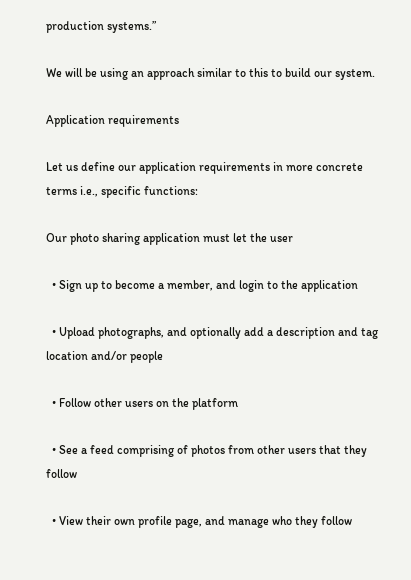production systems.”

We will be using an approach similar to this to build our system.

Application requirements

Let us define our application requirements in more concrete terms i.e., specific functions:

Our photo sharing application must let the user

  • Sign up to become a member, and login to the application

  • Upload photographs, and optionally add a description and tag location and/or people

  • Follow other users on the platform

  • See a feed comprising of photos from other users that they follow

  • View their own profile page, and manage who they follow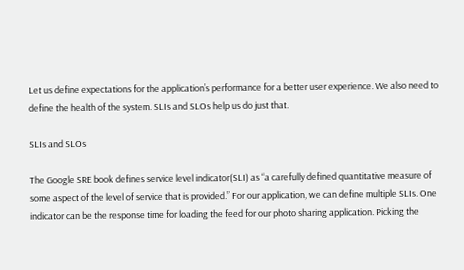Let us define expectations for the application’s performance for a better user experience. We also need to define the health of the system. SLIs and SLOs help us do just that.

SLIs and SLOs

The Google SRE book defines service level indicator(SLI) as “a carefully defined quantitative measure of some aspect of the level of service that is provided.” For our application, we can define multiple SLIs. One indicator can be the response time for loading the feed for our photo sharing application. Picking the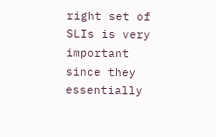right set of SLIs is very important since they essentially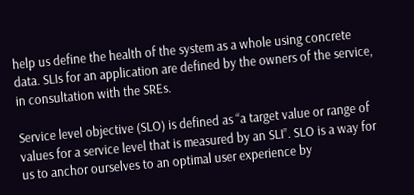help us define the health of the system as a whole using concrete data. SLIs for an application are defined by the owners of the service, in consultation with the SREs.

Service level objective (SLO) is defined as “a target value or range of values for a service level that is measured by an SLI”. SLO is a way for us to anchor ourselves to an optimal user experience by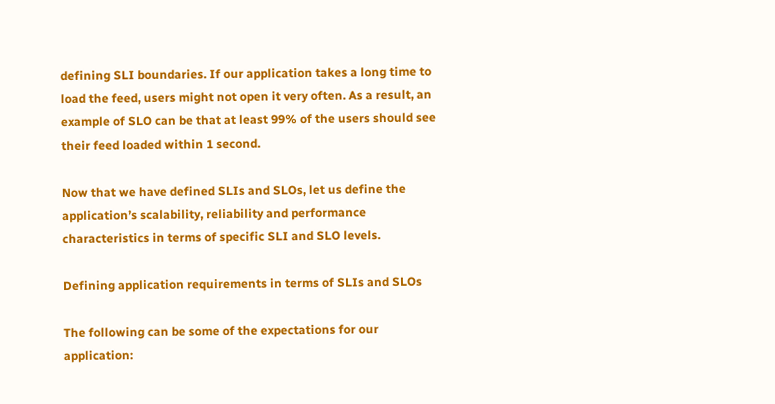defining SLI boundaries. If our application takes a long time to load the feed, users might not open it very often. As a result, an example of SLO can be that at least 99% of the users should see their feed loaded within 1 second.

Now that we have defined SLIs and SLOs, let us define the application’s scalability, reliability and performance characteristics in terms of specific SLI and SLO levels.

Defining application requirements in terms of SLIs and SLOs

The following can be some of the expectations for our application: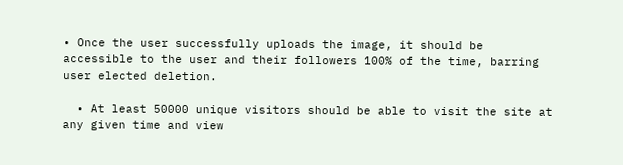• Once the user successfully uploads the image, it should be accessible to the user and their followers 100% of the time, barring user elected deletion.

  • At least 50000 unique visitors should be able to visit the site at any given time and view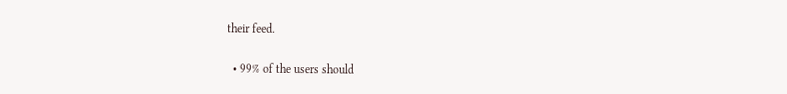their feed.

  • 99% of the users should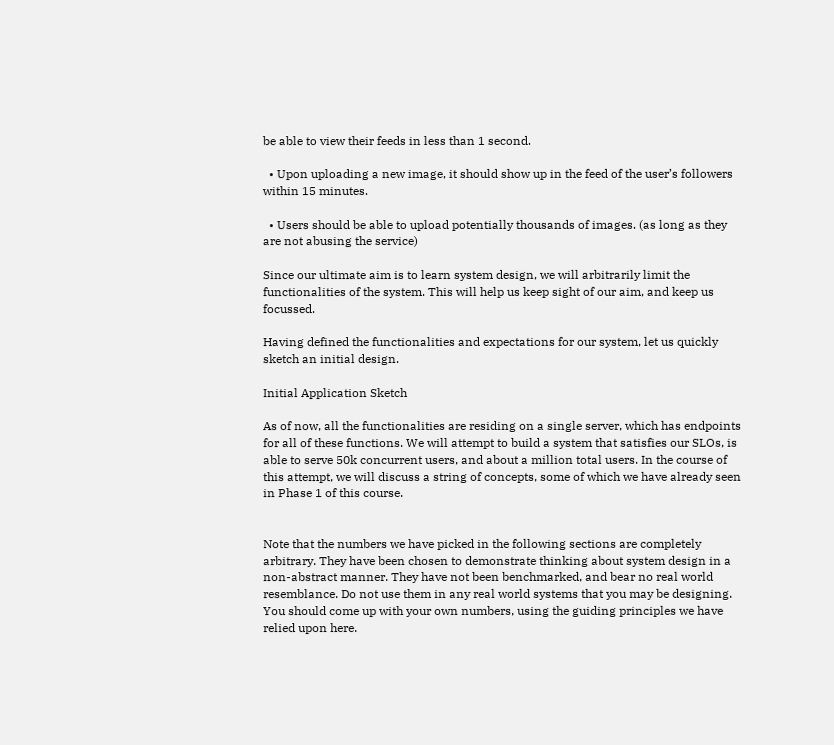be able to view their feeds in less than 1 second.

  • Upon uploading a new image, it should show up in the feed of the user’s followers within 15 minutes.

  • Users should be able to upload potentially thousands of images. (as long as they are not abusing the service)

Since our ultimate aim is to learn system design, we will arbitrarily limit the functionalities of the system. This will help us keep sight of our aim, and keep us focussed.

Having defined the functionalities and expectations for our system, let us quickly sketch an initial design.

Initial Application Sketch

As of now, all the functionalities are residing on a single server, which has endpoints for all of these functions. We will attempt to build a system that satisfies our SLOs, is able to serve 50k concurrent users, and about a million total users. In the course of this attempt, we will discuss a string of concepts, some of which we have already seen in Phase 1 of this course.


Note that the numbers we have picked in the following sections are completely arbitrary. They have been chosen to demonstrate thinking about system design in a non-abstract manner. They have not been benchmarked, and bear no real world resemblance. Do not use them in any real world systems that you may be designing. You should come up with your own numbers, using the guiding principles we have relied upon here.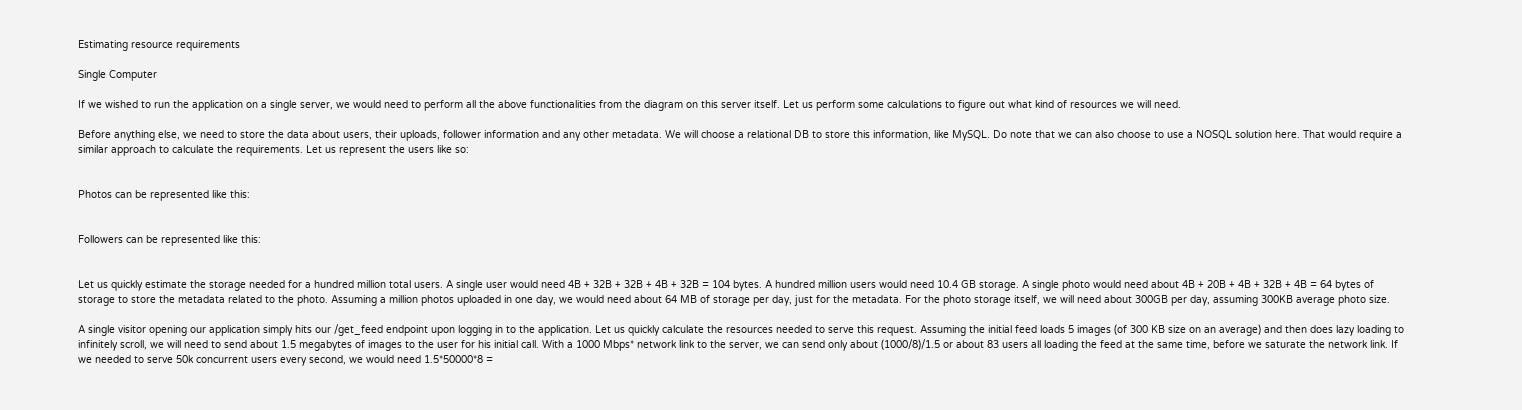Estimating resource requirements

Single Computer

If we wished to run the application on a single server, we would need to perform all the above functionalities from the diagram on this server itself. Let us perform some calculations to figure out what kind of resources we will need.

Before anything else, we need to store the data about users, their uploads, follower information and any other metadata. We will choose a relational DB to store this information, like MySQL. Do note that we can also choose to use a NOSQL solution here. That would require a similar approach to calculate the requirements. Let us represent the users like so:


Photos can be represented like this:


Followers can be represented like this:


Let us quickly estimate the storage needed for a hundred million total users. A single user would need 4B + 32B + 32B + 4B + 32B = 104 bytes. A hundred million users would need 10.4 GB storage. A single photo would need about 4B + 20B + 4B + 32B + 4B = 64 bytes of storage to store the metadata related to the photo. Assuming a million photos uploaded in one day, we would need about 64 MB of storage per day, just for the metadata. For the photo storage itself, we will need about 300GB per day, assuming 300KB average photo size.

A single visitor opening our application simply hits our /get_feed endpoint upon logging in to the application. Let us quickly calculate the resources needed to serve this request. Assuming the initial feed loads 5 images (of 300 KB size on an average) and then does lazy loading to infinitely scroll, we will need to send about 1.5 megabytes of images to the user for his initial call. With a 1000 Mbps* network link to the server, we can send only about (1000/8)/1.5 or about 83 users all loading the feed at the same time, before we saturate the network link. If we needed to serve 50k concurrent users every second, we would need 1.5*50000*8 =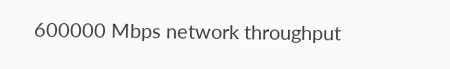600000 Mbps network throughput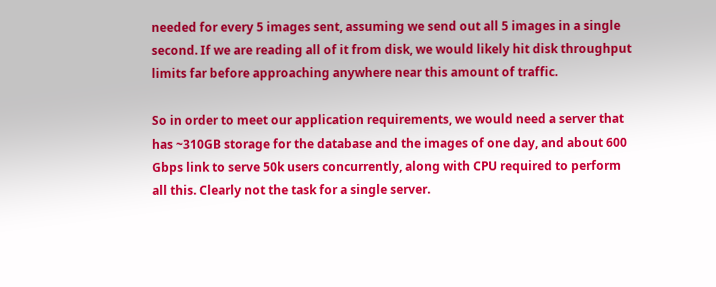needed for every 5 images sent, assuming we send out all 5 images in a single second. If we are reading all of it from disk, we would likely hit disk throughput limits far before approaching anywhere near this amount of traffic.

So in order to meet our application requirements, we would need a server that has ~310GB storage for the database and the images of one day, and about 600 Gbps link to serve 50k users concurrently, along with CPU required to perform all this. Clearly not the task for a single server.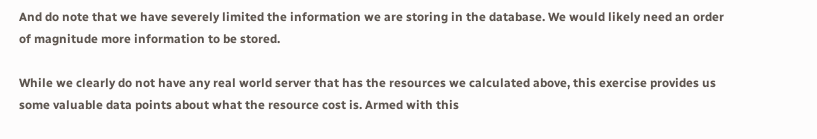And do note that we have severely limited the information we are storing in the database. We would likely need an order of magnitude more information to be stored.

While we clearly do not have any real world server that has the resources we calculated above, this exercise provides us some valuable data points about what the resource cost is. Armed with this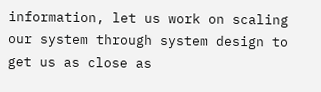information, let us work on scaling our system through system design to get us as close as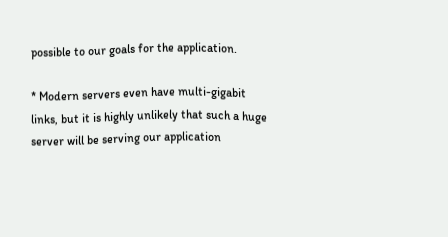possible to our goals for the application.

* Modern servers even have multi-gigabit links, but it is highly unlikely that such a huge server will be serving our application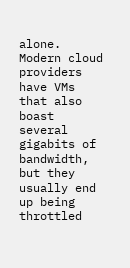alone. Modern cloud providers have VMs that also boast several gigabits of bandwidth, but they usually end up being throttled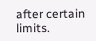after certain limits.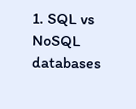1. SQL vs NoSQL databases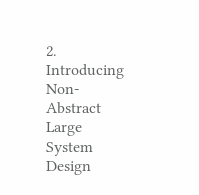2. Introducing Non-Abstract Large System Design